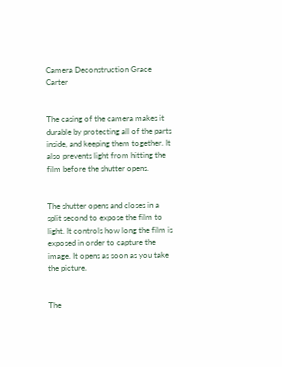Camera Deconstruction Grace Carter


The casing of the camera makes it durable by protecting all of the parts inside, and keeping them together. It also prevents light from hitting the film before the shutter opens.


The shutter opens and closes in a split second to expose the film to light. It controls how long the film is exposed in order to capture the image. It opens as soon as you take the picture.


The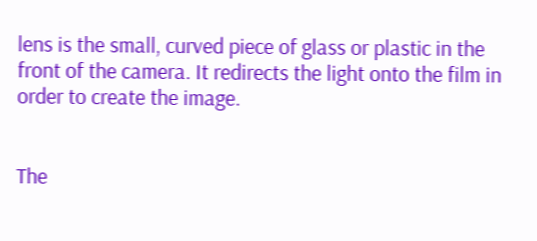lens is the small, curved piece of glass or plastic in the front of the camera. It redirects the light onto the film in order to create the image.


The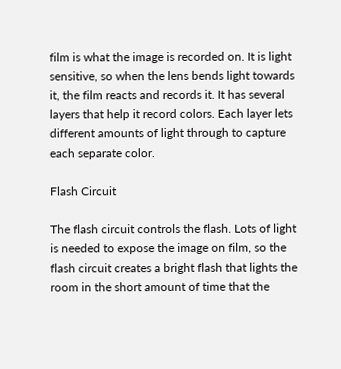film is what the image is recorded on. It is light sensitive, so when the lens bends light towards it, the film reacts and records it. It has several layers that help it record colors. Each layer lets different amounts of light through to capture each separate color.

Flash Circuit

The flash circuit controls the flash. Lots of light is needed to expose the image on film, so the flash circuit creates a bright flash that lights the room in the short amount of time that the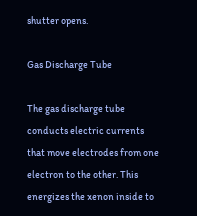shutter opens.

Gas Discharge Tube

The gas discharge tube conducts electric currents that move electrodes from one electron to the other. This energizes the xenon inside to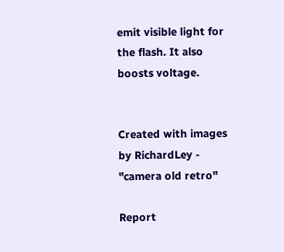emit visible light for the flash. It also boosts voltage.


Created with images by RichardLey - "camera old retro"

Report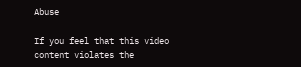Abuse

If you feel that this video content violates the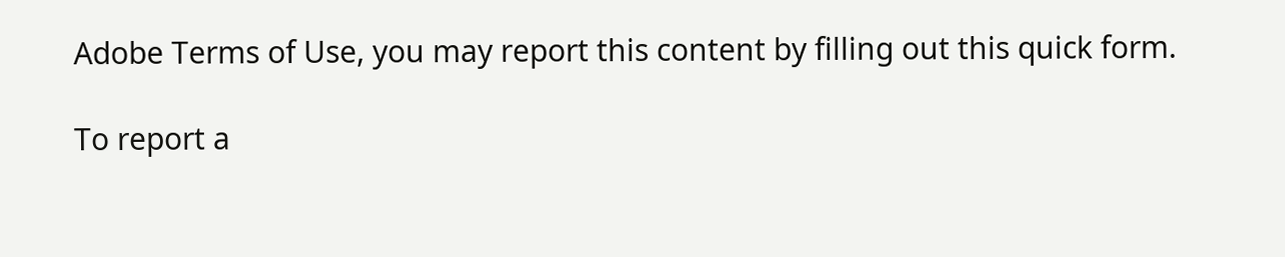Adobe Terms of Use, you may report this content by filling out this quick form.

To report a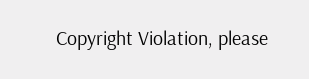Copyright Violation, please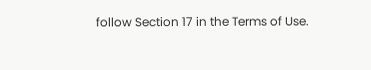follow Section 17 in the Terms of Use.